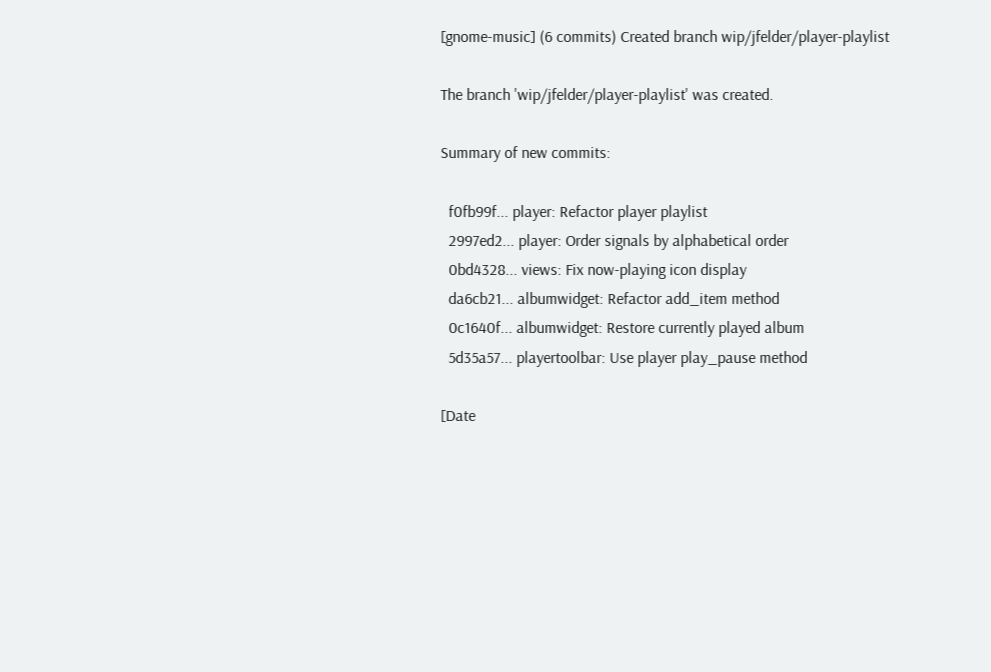[gnome-music] (6 commits) Created branch wip/jfelder/player-playlist

The branch 'wip/jfelder/player-playlist' was created.

Summary of new commits:

  f0fb99f... player: Refactor player playlist
  2997ed2... player: Order signals by alphabetical order
  0bd4328... views: Fix now-playing icon display
  da6cb21... albumwidget: Refactor add_item method
  0c1640f... albumwidget: Restore currently played album
  5d35a57... playertoolbar: Use player play_pause method

[Date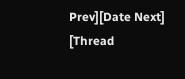Prev][Date Next]   [Thread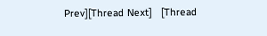Prev][Thread Next]   [Thread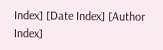Index] [Date Index] [Author Index]